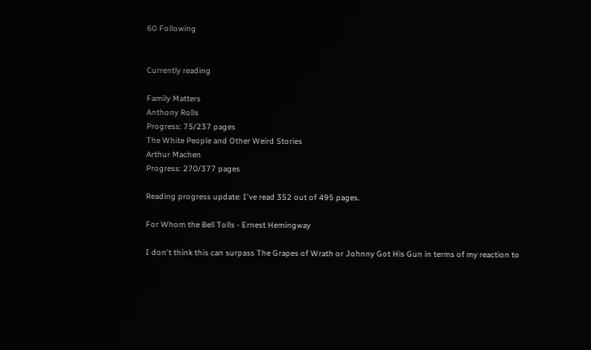60 Following


Currently reading

Family Matters
Anthony Rolls
Progress: 75/237 pages
The White People and Other Weird Stories
Arthur Machen
Progress: 270/377 pages

Reading progress update: I've read 352 out of 495 pages.

For Whom the Bell Tolls - Ernest Hemingway

I don't think this can surpass The Grapes of Wrath or Johnny Got His Gun in terms of my reaction to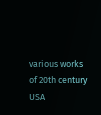various works of 20th century USA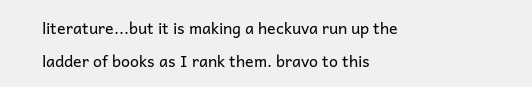literature...but it is making a heckuva run up the ladder of books as I rank them. bravo to this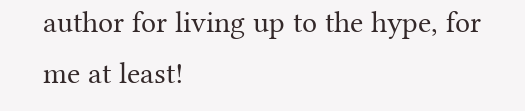author for living up to the hype, for me at least!